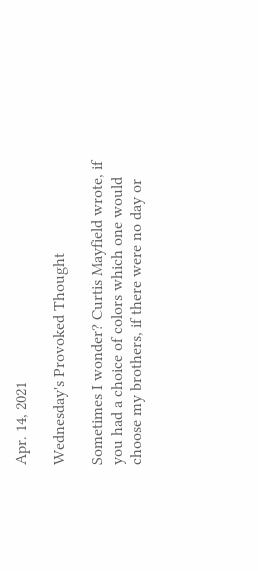Apr. 14, 2021

Wednesday's Provoked Thought

Sometimes I wonder? Curtis Mayfield wrote, if you had a choice of colors which one would choose my brothers, if there were no day or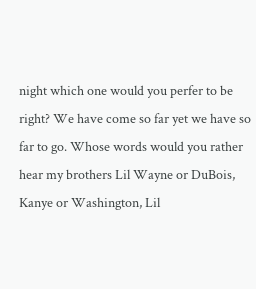night which one would you perfer to be right? We have come so far yet we have so far to go. Whose words would you rather hear my brothers Lil Wayne or DuBois, Kanye or Washington, Lil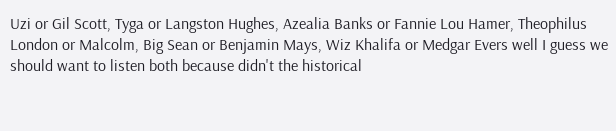Uzi or Gil Scott, Tyga or Langston Hughes, Azealia Banks or Fannie Lou Hamer, Theophilus London or Malcolm, Big Sean or Benjamin Mays, Wiz Khalifa or Medgar Evers well I guess we should want to listen both because didn't the historical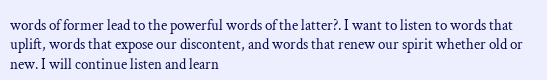words of former lead to the powerful words of the latter?. I want to listen to words that uplift, words that expose our discontent, and words that renew our spirit whether old or new. I will continue listen and learn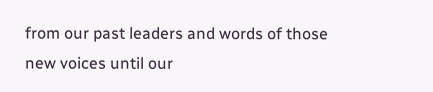from our past leaders and words of those new voices until our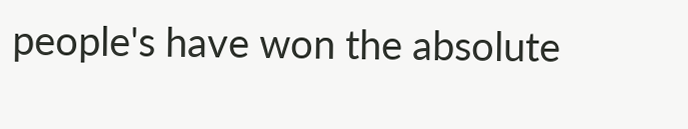people's have won the absolute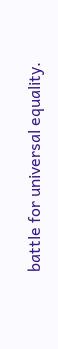battle for universal equality.